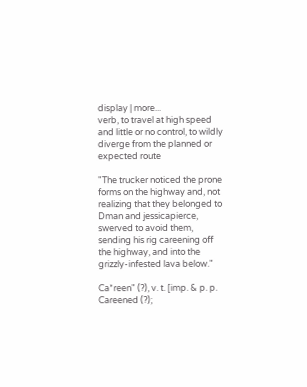display | more...
verb, to travel at high speed and little or no control, to wildly diverge from the planned or expected route

"The trucker noticed the prone forms on the highway and, not realizing that they belonged to Dman and jessicapierce, swerved to avoid them, sending his rig careening off the highway, and into the grizzly-infested lava below."

Ca*reen" (?), v. t. [imp. & p. p. Careened (?);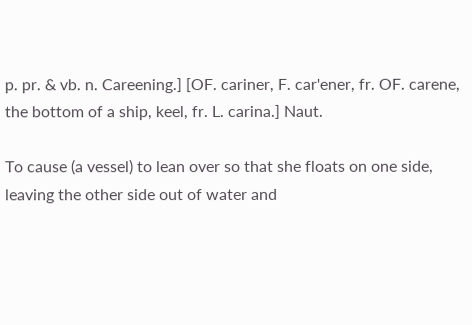p. pr. & vb. n. Careening.] [OF. cariner, F. car'ener, fr. OF. carene, the bottom of a ship, keel, fr. L. carina.] Naut.

To cause (a vessel) to lean over so that she floats on one side, leaving the other side out of water and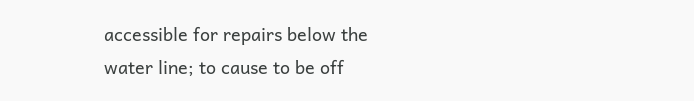accessible for repairs below the water line; to cause to be off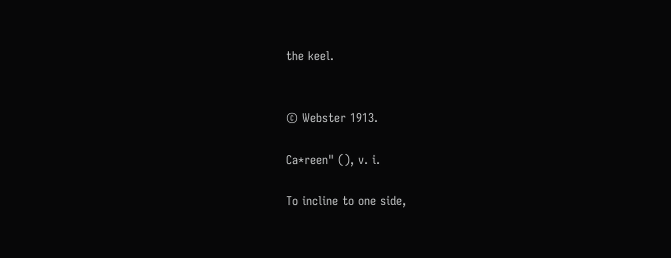the keel.


© Webster 1913.

Ca*reen" (), v. i.

To incline to one side,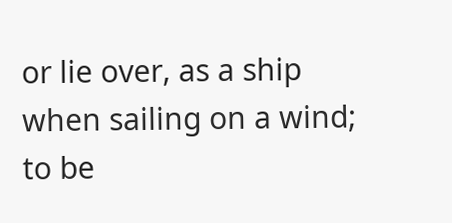or lie over, as a ship when sailing on a wind; to be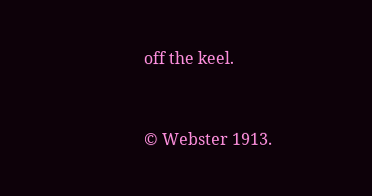off the keel.


© Webster 1913.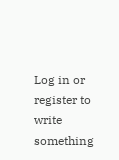Log in or register to write something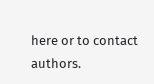here or to contact authors.